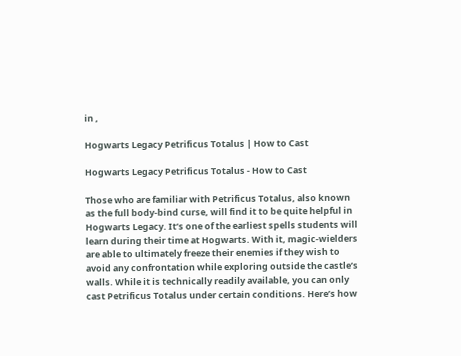in ,

Hogwarts Legacy Petrificus Totalus | How to Cast

Hogwarts Legacy Petrificus Totalus - How to Cast

Those who are familiar with Petrificus Totalus, also known as the full body-bind curse, will find it to be quite helpful in Hogwarts Legacy. It’s one of the earliest spells students will learn during their time at Hogwarts. With it, magic-wielders are able to ultimately freeze their enemies if they wish to avoid any confrontation while exploring outside the castle’s walls. While it is technically readily available, you can only cast Petrificus Totalus under certain conditions. Here’s how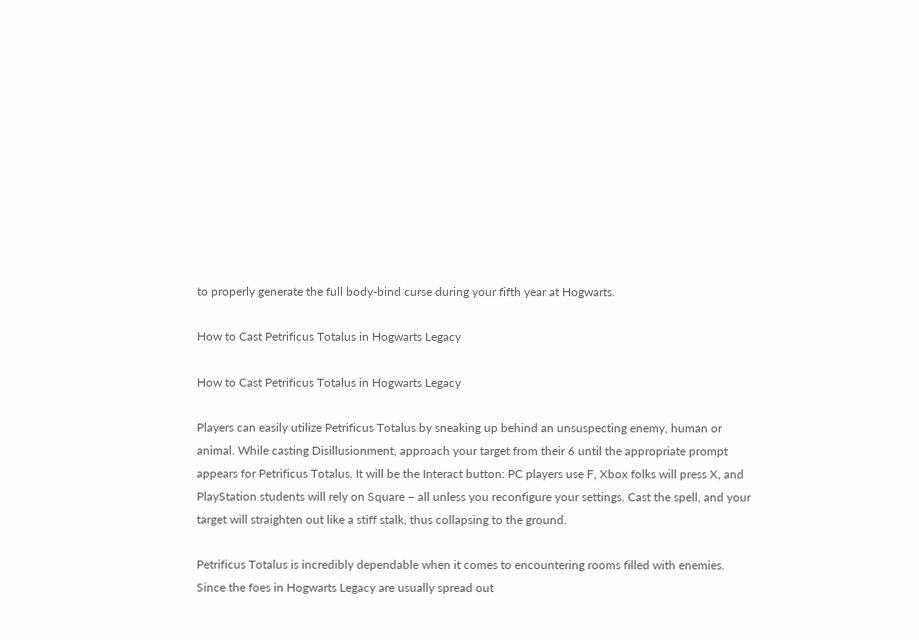to properly generate the full body-bind curse during your fifth year at Hogwarts.

How to Cast Petrificus Totalus in Hogwarts Legacy

How to Cast Petrificus Totalus in Hogwarts Legacy

Players can easily utilize Petrificus Totalus by sneaking up behind an unsuspecting enemy, human or animal. While casting Disillusionment, approach your target from their 6 until the appropriate prompt appears for Petrificus Totalus. It will be the Interact button: PC players use F, Xbox folks will press X, and PlayStation students will rely on Square – all unless you reconfigure your settings. Cast the spell, and your target will straighten out like a stiff stalk, thus collapsing to the ground.

Petrificus Totalus is incredibly dependable when it comes to encountering rooms filled with enemies. Since the foes in Hogwarts Legacy are usually spread out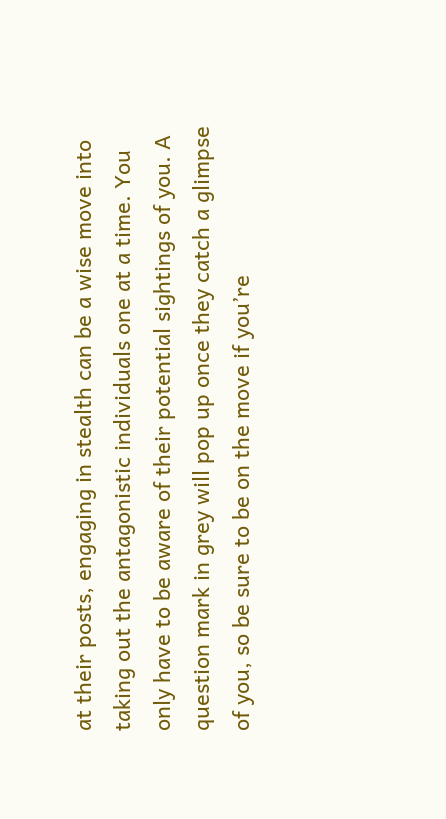at their posts, engaging in stealth can be a wise move into taking out the antagonistic individuals one at a time. You only have to be aware of their potential sightings of you. A question mark in grey will pop up once they catch a glimpse of you, so be sure to be on the move if you’re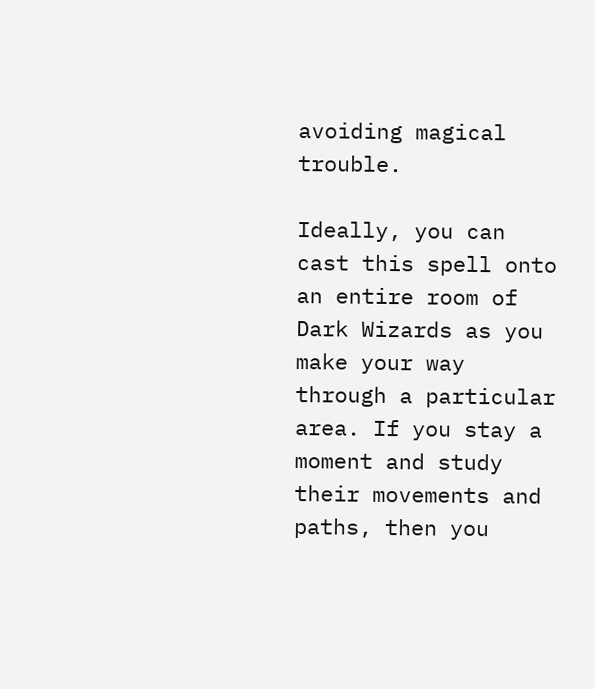avoiding magical trouble.

Ideally, you can cast this spell onto an entire room of Dark Wizards as you make your way through a particular area. If you stay a moment and study their movements and paths, then you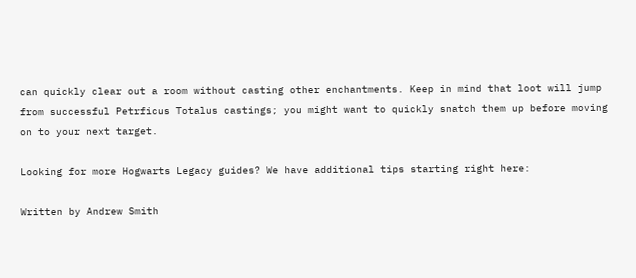can quickly clear out a room without casting other enchantments. Keep in mind that loot will jump from successful Petrficus Totalus castings; you might want to quickly snatch them up before moving on to your next target.

Looking for more Hogwarts Legacy guides? We have additional tips starting right here:

Written by Andrew Smith